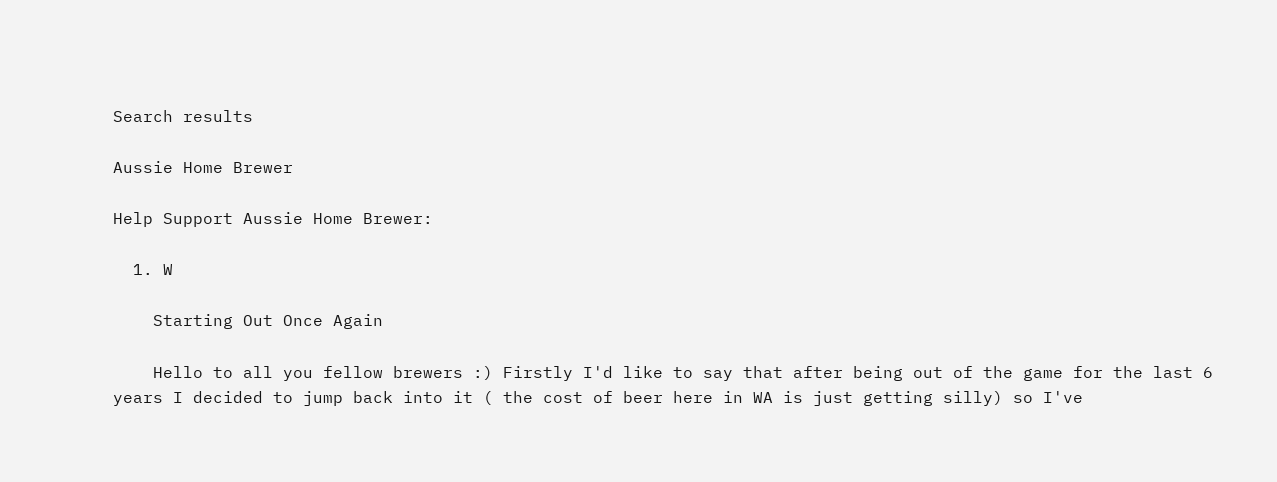Search results

Aussie Home Brewer

Help Support Aussie Home Brewer:

  1. W

    Starting Out Once Again

    Hello to all you fellow brewers :) Firstly I'd like to say that after being out of the game for the last 6 years I decided to jump back into it ( the cost of beer here in WA is just getting silly) so I've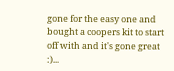gone for the easy one and bought a coopers kit to start off with and it's gone great :)...